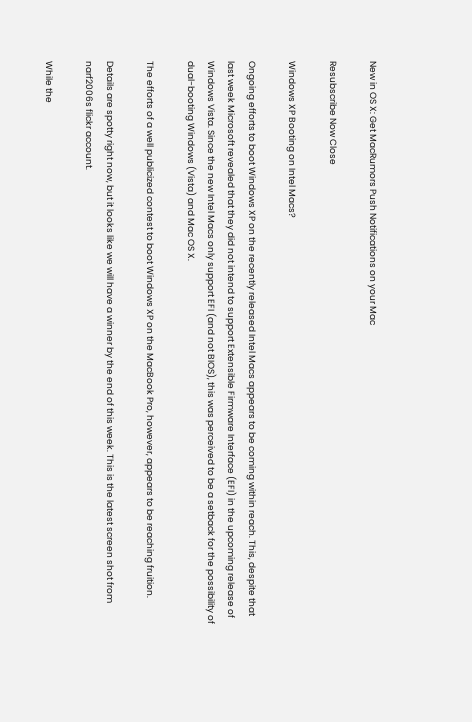New in OS X: Get MacRumors Push Notifications on your Mac

Resubscribe Now Close

Windows XP Booting on Intel Macs?

Ongoing efforts to boot Windows XP on the recently released Intel Macs appears to be coming within reach. This, despite that last week Microsoft revealed that they did not intend to support Extensible Firmware Interface (EFI) in the upcoming release of Windows Vista. Since the new Intel Macs only support EFI (and not BIOS), this was perceived to be a setback for the possibility of dual-booting Windows (Vista) and Mac OS X.

The efforts of a well publicized contest to boot Windows XP on the MacBook Pro, however, appears to be reaching fruition.

Details are spotty right now, but it looks like we will have a winner by the end of this week. This is the latest screen shot from narf2006s flickr account.

While the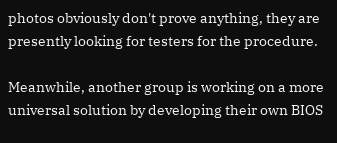photos obviously don't prove anything, they are presently looking for testers for the procedure.

Meanwhile, another group is working on a more universal solution by developing their own BIOS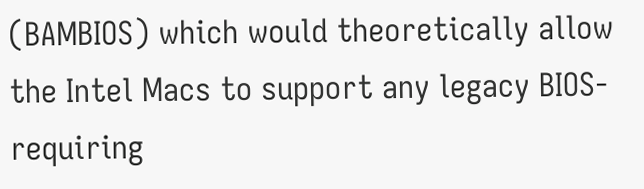(BAMBIOS) which would theoretically allow the Intel Macs to support any legacy BIOS-requiring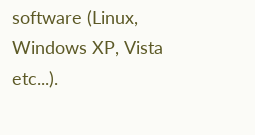software (Linux, Windows XP, Vista etc...).